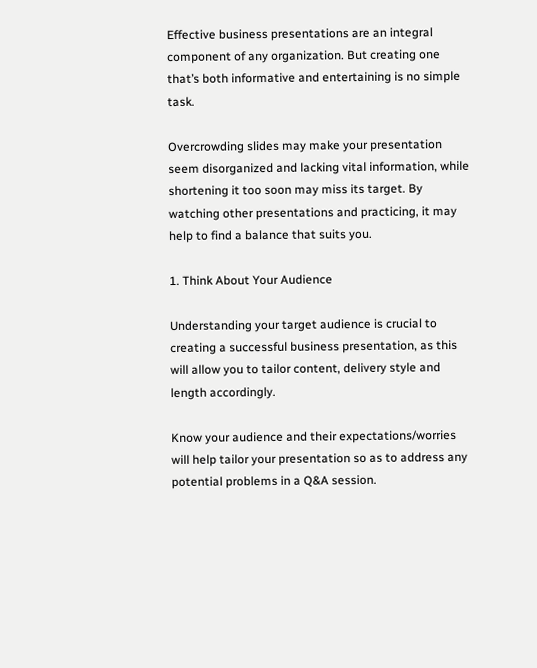Effective business presentations are an integral component of any organization. But creating one that’s both informative and entertaining is no simple task.

Overcrowding slides may make your presentation seem disorganized and lacking vital information, while shortening it too soon may miss its target. By watching other presentations and practicing, it may help to find a balance that suits you.

1. Think About Your Audience

Understanding your target audience is crucial to creating a successful business presentation, as this will allow you to tailor content, delivery style and length accordingly.

Know your audience and their expectations/worries will help tailor your presentation so as to address any potential problems in a Q&A session.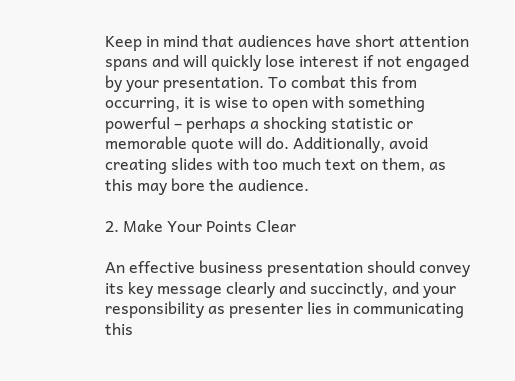Keep in mind that audiences have short attention spans and will quickly lose interest if not engaged by your presentation. To combat this from occurring, it is wise to open with something powerful – perhaps a shocking statistic or memorable quote will do. Additionally, avoid creating slides with too much text on them, as this may bore the audience.

2. Make Your Points Clear

An effective business presentation should convey its key message clearly and succinctly, and your responsibility as presenter lies in communicating this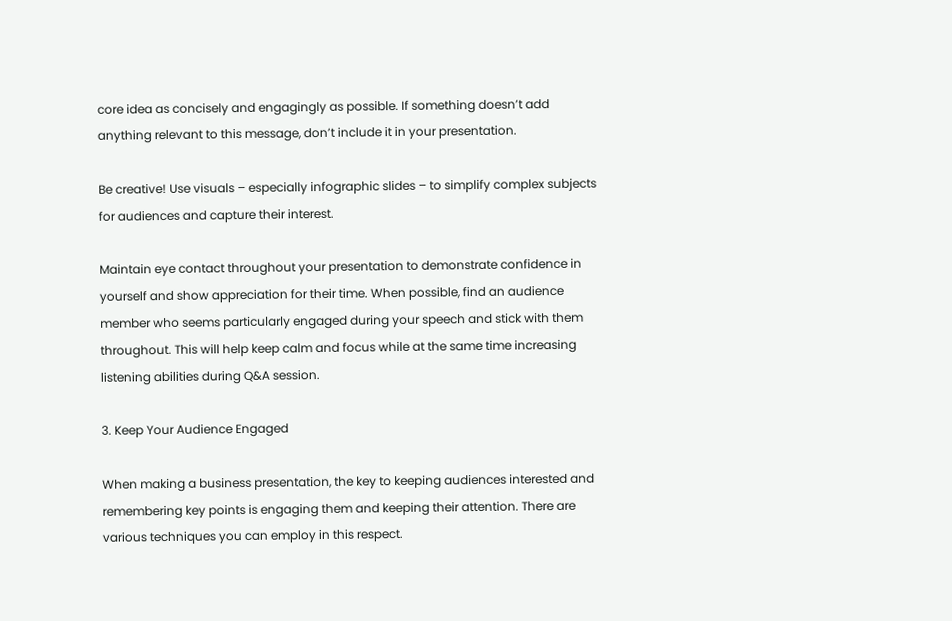core idea as concisely and engagingly as possible. If something doesn’t add anything relevant to this message, don’t include it in your presentation.

Be creative! Use visuals – especially infographic slides – to simplify complex subjects for audiences and capture their interest.

Maintain eye contact throughout your presentation to demonstrate confidence in yourself and show appreciation for their time. When possible, find an audience member who seems particularly engaged during your speech and stick with them throughout. This will help keep calm and focus while at the same time increasing listening abilities during Q&A session.

3. Keep Your Audience Engaged

When making a business presentation, the key to keeping audiences interested and remembering key points is engaging them and keeping their attention. There are various techniques you can employ in this respect.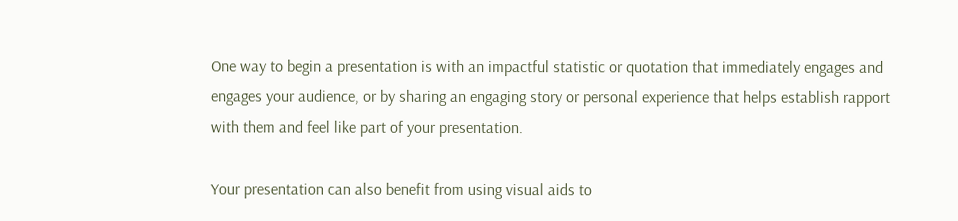One way to begin a presentation is with an impactful statistic or quotation that immediately engages and engages your audience, or by sharing an engaging story or personal experience that helps establish rapport with them and feel like part of your presentation.

Your presentation can also benefit from using visual aids to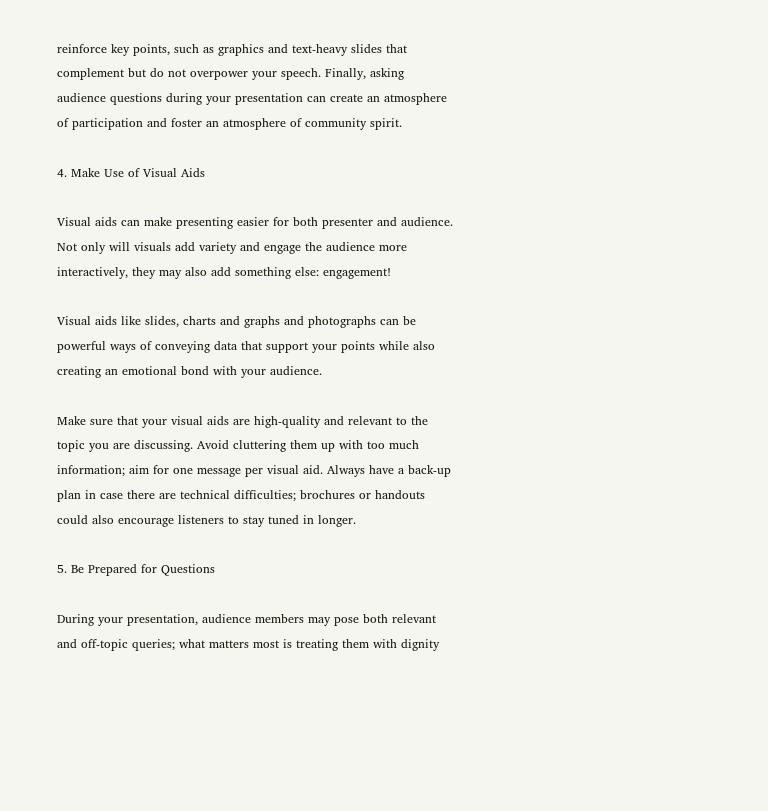reinforce key points, such as graphics and text-heavy slides that complement but do not overpower your speech. Finally, asking audience questions during your presentation can create an atmosphere of participation and foster an atmosphere of community spirit.

4. Make Use of Visual Aids

Visual aids can make presenting easier for both presenter and audience. Not only will visuals add variety and engage the audience more interactively, they may also add something else: engagement!

Visual aids like slides, charts and graphs and photographs can be powerful ways of conveying data that support your points while also creating an emotional bond with your audience.

Make sure that your visual aids are high-quality and relevant to the topic you are discussing. Avoid cluttering them up with too much information; aim for one message per visual aid. Always have a back-up plan in case there are technical difficulties; brochures or handouts could also encourage listeners to stay tuned in longer.

5. Be Prepared for Questions

During your presentation, audience members may pose both relevant and off-topic queries; what matters most is treating them with dignity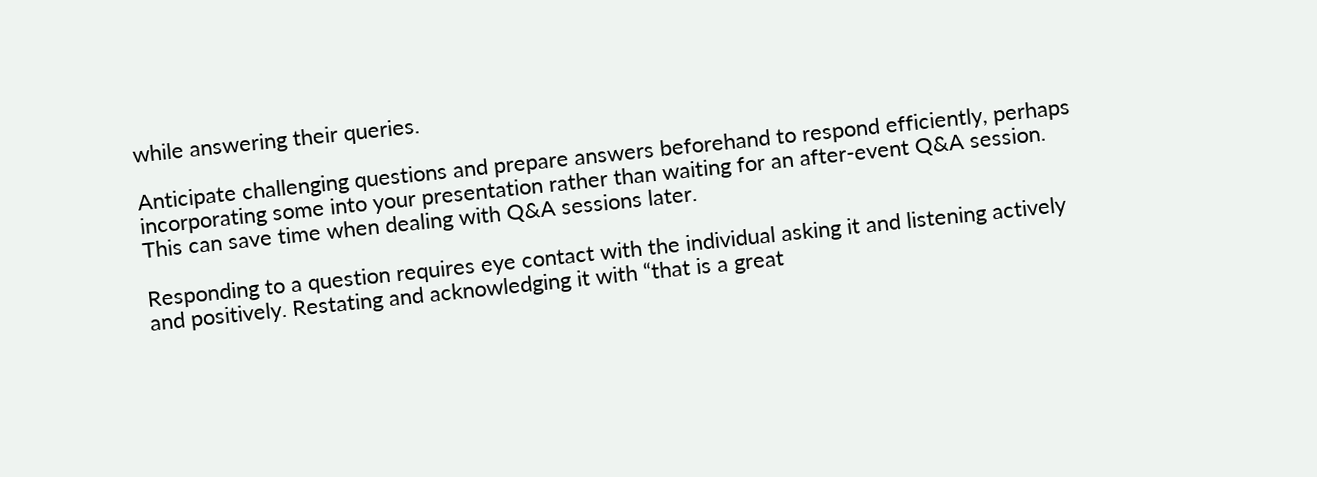while answering their queries.

Anticipate challenging questions and prepare answers beforehand to respond efficiently, perhaps incorporating some into your presentation rather than waiting for an after-event Q&A session. This can save time when dealing with Q&A sessions later.

Responding to a question requires eye contact with the individual asking it and listening actively and positively. Restating and acknowledging it with “that is a great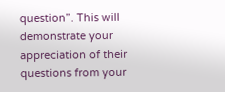question”. This will demonstrate your appreciation of their questions from your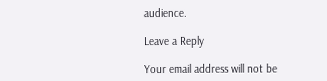audience.

Leave a Reply

Your email address will not be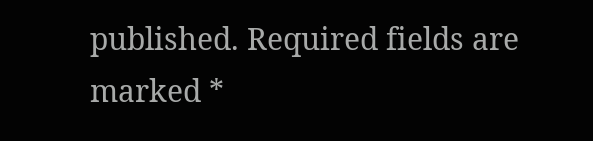published. Required fields are marked *